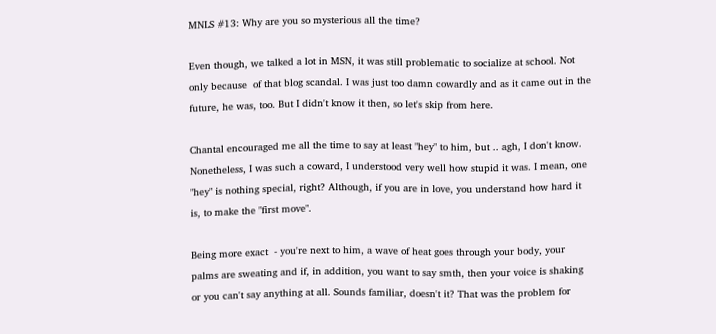MNLS #13: Why are you so mysterious all the time?

Even though, we talked a lot in MSN, it was still problematic to socialize at school. Not only because  of that blog scandal. I was just too damn cowardly and as it came out in the future, he was, too. But I didn't know it then, so let's skip from here.

Chantal encouraged me all the time to say at least "hey" to him, but .. agh, I don't know. Nonetheless, I was such a coward, I understood very well how stupid it was. I mean, one "hey" is nothing special, right? Although, if you are in love, you understand how hard it is, to make the "first move".

Being more exact  - you're next to him, a wave of heat goes through your body, your palms are sweating and if, in addition, you want to say smth, then your voice is shaking or you can't say anything at all. Sounds familiar, doesn't it? That was the problem for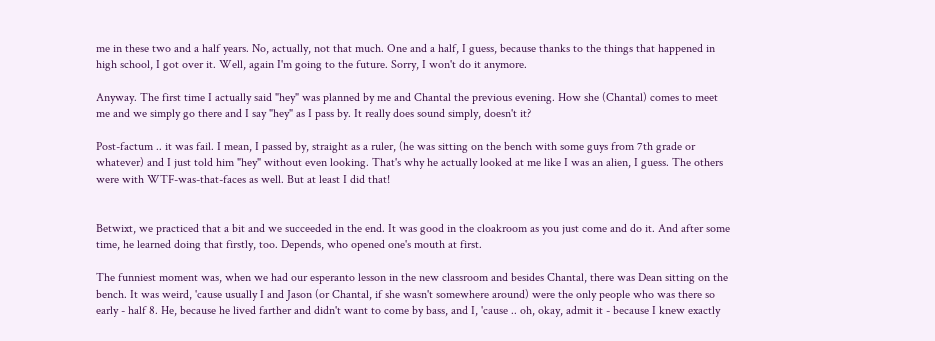me in these two and a half years. No, actually, not that much. One and a half, I guess, because thanks to the things that happened in high school, I got over it. Well, again I'm going to the future. Sorry, I won't do it anymore.

Anyway. The first time I actually said "hey" was planned by me and Chantal the previous evening. How she (Chantal) comes to meet me and we simply go there and I say "hey" as I pass by. It really does sound simply, doesn't it?

Post-factum .. it was fail. I mean, I passed by, straight as a ruler, (he was sitting on the bench with some guys from 7th grade or whatever) and I just told him "hey" without even looking. That's why he actually looked at me like I was an alien, I guess. The others were with WTF-was-that-faces as well. But at least I did that!


Betwixt, we practiced that a bit and we succeeded in the end. It was good in the cloakroom as you just come and do it. And after some time, he learned doing that firstly, too. Depends, who opened one's mouth at first.

The funniest moment was, when we had our esperanto lesson in the new classroom and besides Chantal, there was Dean sitting on the bench. It was weird, 'cause usually I and Jason (or Chantal, if she wasn't somewhere around) were the only people who was there so early - half 8. He, because he lived farther and didn't want to come by bass, and I, 'cause .. oh, okay, admit it - because I knew exactly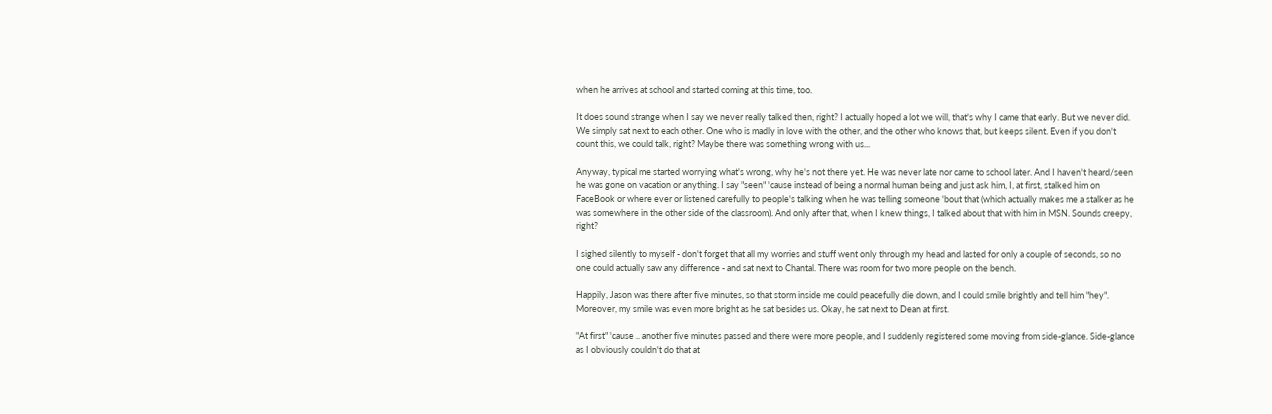when he arrives at school and started coming at this time, too.

It does sound strange when I say we never really talked then, right? I actually hoped a lot we will, that's why I came that early. But we never did. We simply sat next to each other. One who is madly in love with the other, and the other who knows that, but keeps silent. Even if you don't count this, we could talk, right? Maybe there was something wrong with us...

Anyway, typical me started worrying what's wrong, why he's not there yet. He was never late nor came to school later. And I haven't heard/seen he was gone on vacation or anything. I say "seen" 'cause instead of being a normal human being and just ask him, I, at first, stalked him on FaceBook or where ever or listened carefully to people's talking when he was telling someone 'bout that (which actually makes me a stalker as he was somewhere in the other side of the classroom). And only after that, when I knew things, I talked about that with him in MSN. Sounds creepy, right?

I sighed silently to myself - don't forget that all my worries and stuff went only through my head and lasted for only a couple of seconds, so no one could actually saw any difference - and sat next to Chantal. There was room for two more people on the bench.

Happily, Jason was there after five minutes, so that storm inside me could peacefully die down, and I could smile brightly and tell him "hey". Moreover, my smile was even more bright as he sat besides us. Okay, he sat next to Dean at first.

"At first" 'cause .. another five minutes passed and there were more people, and I suddenly registered some moving from side-glance. Side-glance as I obviously couldn't do that at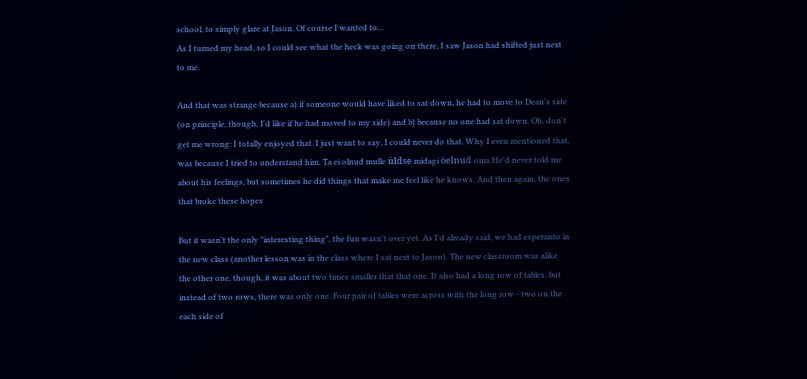school, to simply glare at Jason. Of course I wanted to...
As I turned my head, so I could see what the heck was going on there, I saw Jason had shifted just next to me.

And that was strange because a) if someone would have liked to sat down, he had to move to Dean's side (on principle, though, I'd like if he had moved to my side) and b) because no one had sat down. Oh, don't get me wrong: I totally enjoyed that. I just want to say, I could never do that. Why I even mentioned that, was because I tried to understand him. Ta ei olnud mulle üldse midagi öelnud oma He'd never told me about his feelings, but sometimes he did things that make me feel like he knows. And then again, the ones that broke these hopes

But it wasn't the only "interesting thing", the fun wasn't over yet. As I'd already said, we had esperanto in the new class (another lesson was in the class where I sat next to Jason). The new classroom was alike the other one, though, it was about two times smaller that that one. It also had a long row of tables, but instead of two rows, there was only one. Four pair of tables were across with the long row - two on the each side of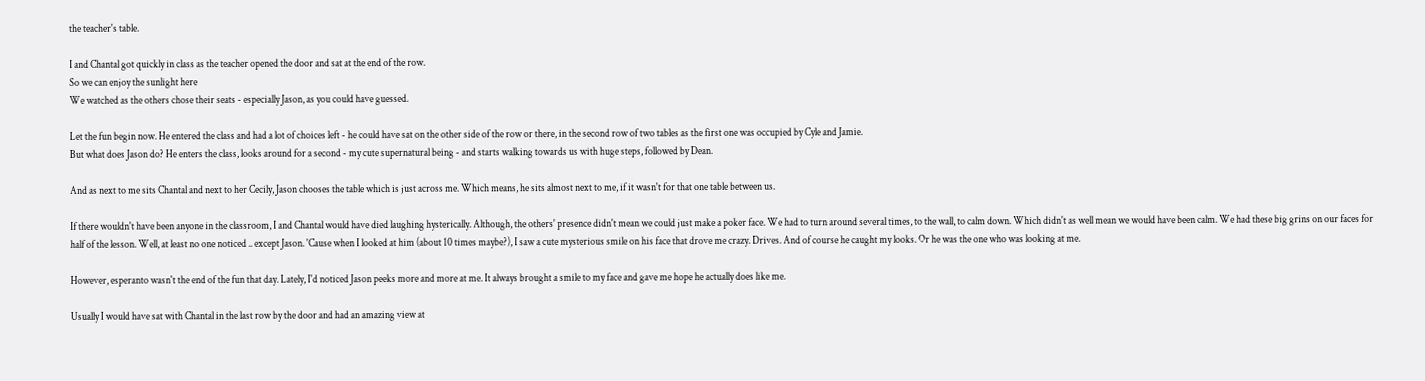the teacher's table.

I and Chantal got quickly in class as the teacher opened the door and sat at the end of the row.
So we can enjoy the sunlight here
We watched as the others chose their seats - especially Jason, as you could have guessed.

Let the fun begin now. He entered the class and had a lot of choices left - he could have sat on the other side of the row or there, in the second row of two tables as the first one was occupied by Cyle and Jamie.
But what does Jason do? He enters the class, looks around for a second - my cute supernatural being - and starts walking towards us with huge steps, followed by Dean.

And as next to me sits Chantal and next to her Cecily, Jason chooses the table which is just across me. Which means, he sits almost next to me, if it wasn't for that one table between us.

If there wouldn't have been anyone in the classroom, I and Chantal would have died laughing hysterically. Although, the others' presence didn't mean we could just make a poker face. We had to turn around several times, to the wall, to calm down. Which didn't as well mean we would have been calm. We had these big grins on our faces for half of the lesson. Well, at least no one noticed .. except Jason. 'Cause when I looked at him (about 10 times maybe?), I saw a cute mysterious smile on his face that drove me crazy. Drives. And of course he caught my looks. Or he was the one who was looking at me.

However, esperanto wasn't the end of the fun that day. Lately, I'd noticed Jason peeks more and more at me. It always brought a smile to my face and gave me hope he actually does like me.

Usually I would have sat with Chantal in the last row by the door and had an amazing view at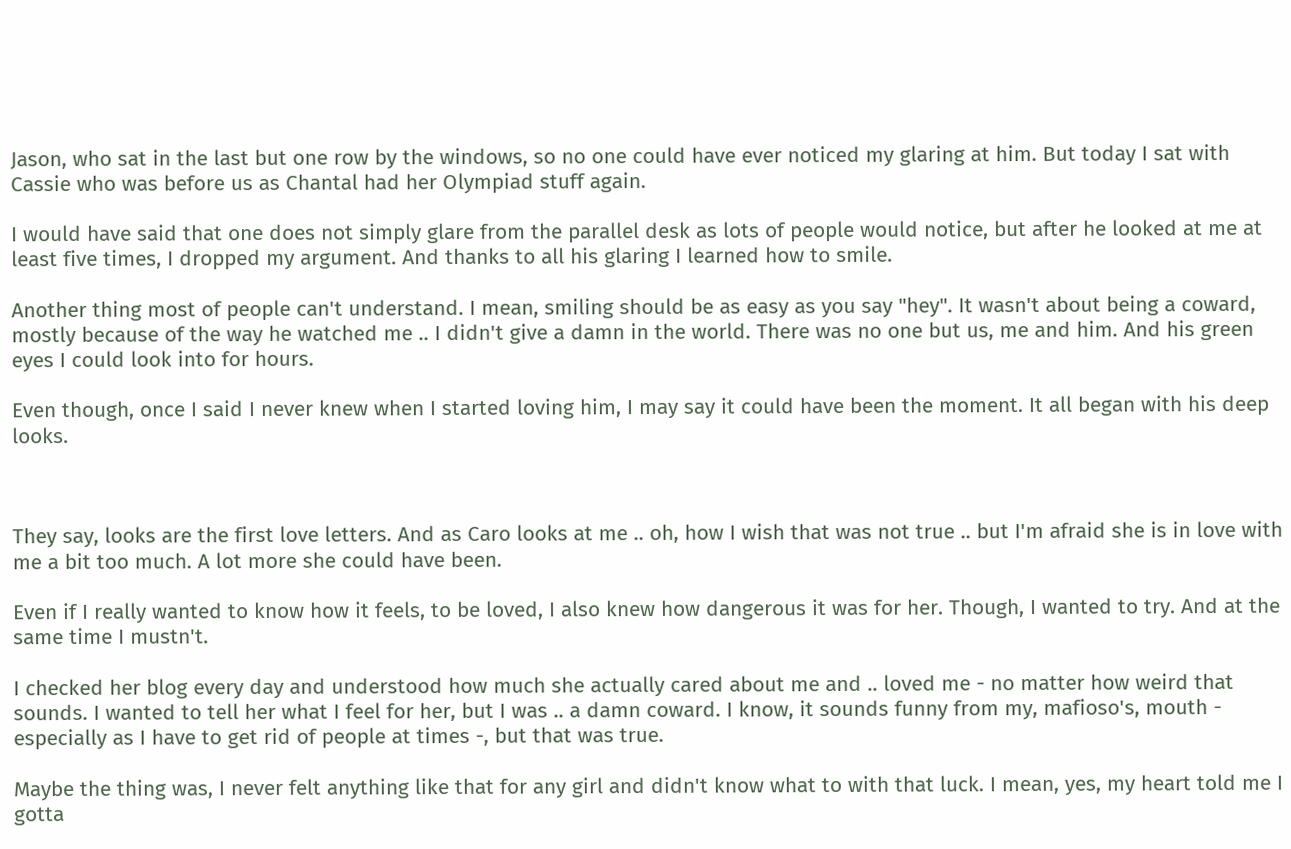Jason, who sat in the last but one row by the windows, so no one could have ever noticed my glaring at him. But today I sat with Cassie who was before us as Chantal had her Olympiad stuff again.

I would have said that one does not simply glare from the parallel desk as lots of people would notice, but after he looked at me at least five times, I dropped my argument. And thanks to all his glaring I learned how to smile.

Another thing most of people can't understand. I mean, smiling should be as easy as you say "hey". It wasn't about being a coward, mostly because of the way he watched me .. I didn't give a damn in the world. There was no one but us, me and him. And his green eyes I could look into for hours.

Even though, once I said I never knew when I started loving him, I may say it could have been the moment. It all began with his deep looks.



They say, looks are the first love letters. And as Caro looks at me .. oh, how I wish that was not true .. but I'm afraid she is in love with me a bit too much. A lot more she could have been.

Even if I really wanted to know how it feels, to be loved, I also knew how dangerous it was for her. Though, I wanted to try. And at the same time I mustn't.

I checked her blog every day and understood how much she actually cared about me and .. loved me - no matter how weird that sounds. I wanted to tell her what I feel for her, but I was .. a damn coward. I know, it sounds funny from my, mafioso's, mouth - especially as I have to get rid of people at times -, but that was true.

Maybe the thing was, I never felt anything like that for any girl and didn't know what to with that luck. I mean, yes, my heart told me I gotta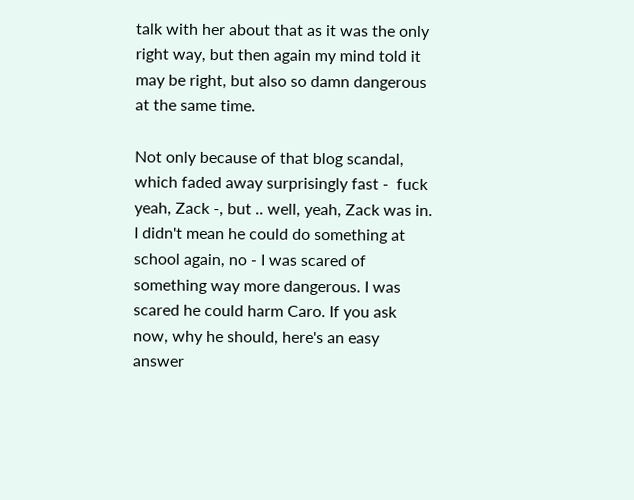talk with her about that as it was the only right way, but then again my mind told it may be right, but also so damn dangerous at the same time.

Not only because of that blog scandal, which faded away surprisingly fast -  fuck yeah, Zack -, but .. well, yeah, Zack was in. I didn't mean he could do something at school again, no - I was scared of something way more dangerous. I was scared he could harm Caro. If you ask now, why he should, here's an easy answer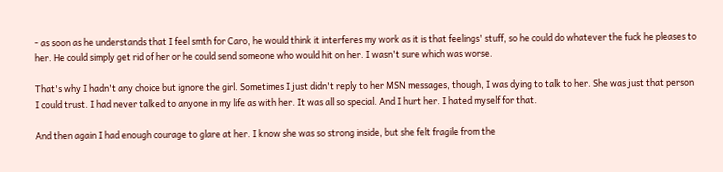- as soon as he understands that I feel smth for Caro, he would think it interferes my work as it is that feelings' stuff, so he could do whatever the fuck he pleases to her. He could simply get rid of her or he could send someone who would hit on her. I wasn't sure which was worse.

That's why I hadn't any choice but ignore the girl. Sometimes I just didn't reply to her MSN messages, though, I was dying to talk to her. She was just that person I could trust. I had never talked to anyone in my life as with her. It was all so special. And I hurt her. I hated myself for that.

And then again I had enough courage to glare at her. I know she was so strong inside, but she felt fragile from the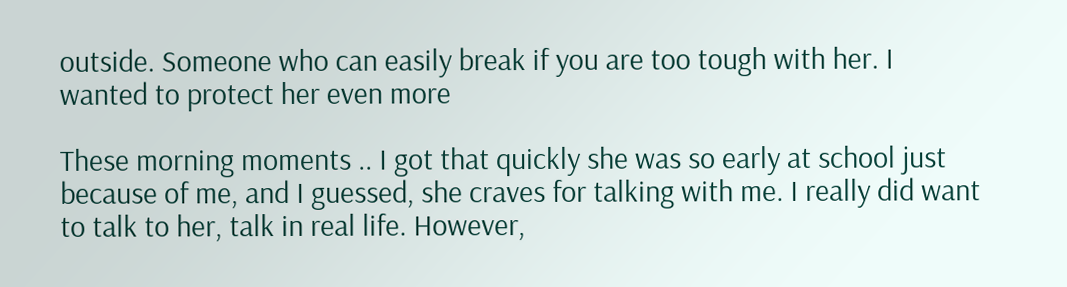outside. Someone who can easily break if you are too tough with her. I wanted to protect her even more

These morning moments .. I got that quickly she was so early at school just because of me, and I guessed, she craves for talking with me. I really did want to talk to her, talk in real life. However,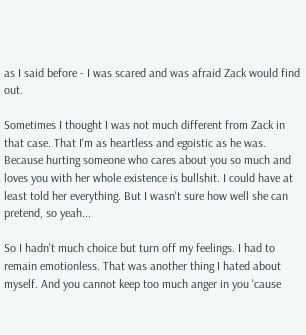as I said before - I was scared and was afraid Zack would find out.

Sometimes I thought I was not much different from Zack in that case. That I'm as heartless and egoistic as he was. Because hurting someone who cares about you so much and loves you with her whole existence is bullshit. I could have at least told her everything. But I wasn't sure how well she can pretend, so yeah...

So I hadn't much choice but turn off my feelings. I had to remain emotionless. That was another thing I hated about myself. And you cannot keep too much anger in you 'cause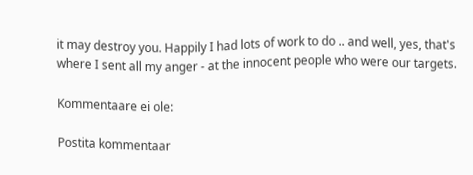it may destroy you. Happily I had lots of work to do .. and well, yes, that's where I sent all my anger - at the innocent people who were our targets.

Kommentaare ei ole:

Postita kommentaar